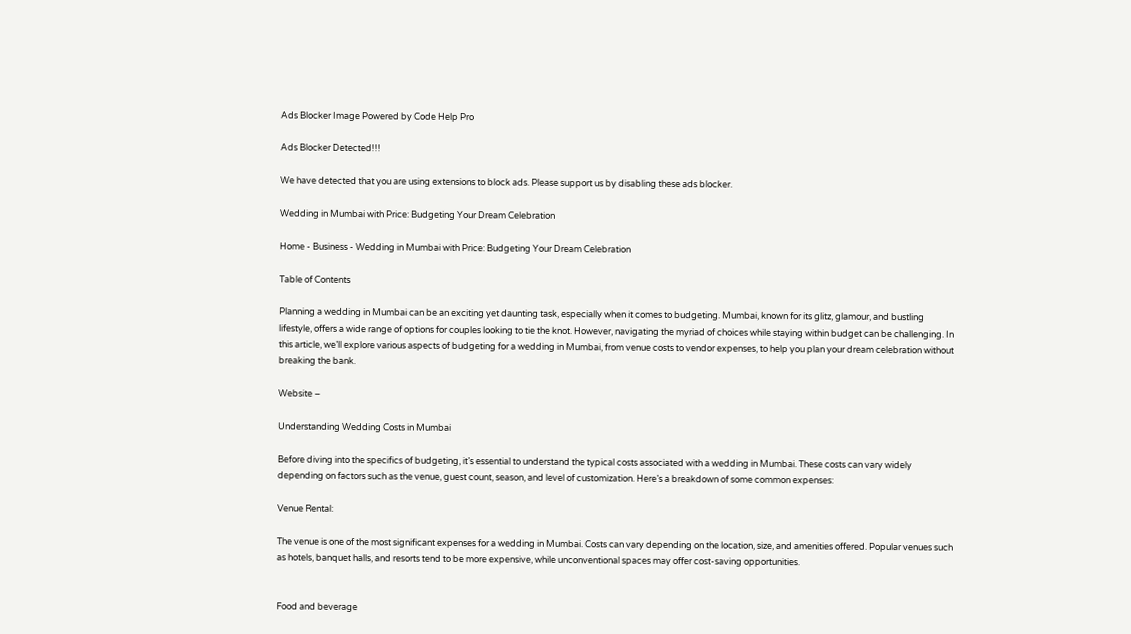Ads Blocker Image Powered by Code Help Pro

Ads Blocker Detected!!!

We have detected that you are using extensions to block ads. Please support us by disabling these ads blocker.

Wedding in Mumbai with Price: Budgeting Your Dream Celebration

Home - Business - Wedding in Mumbai with Price: Budgeting Your Dream Celebration

Table of Contents

Planning a wedding in Mumbai can be an exciting yet daunting task, especially when it comes to budgeting. Mumbai, known for its glitz, glamour, and bustling lifestyle, offers a wide range of options for couples looking to tie the knot. However, navigating the myriad of choices while staying within budget can be challenging. In this article, we’ll explore various aspects of budgeting for a wedding in Mumbai, from venue costs to vendor expenses, to help you plan your dream celebration without breaking the bank.

Website –

Understanding Wedding Costs in Mumbai

Before diving into the specifics of budgeting, it’s essential to understand the typical costs associated with a wedding in Mumbai. These costs can vary widely depending on factors such as the venue, guest count, season, and level of customization. Here’s a breakdown of some common expenses:

Venue Rental:

The venue is one of the most significant expenses for a wedding in Mumbai. Costs can vary depending on the location, size, and amenities offered. Popular venues such as hotels, banquet halls, and resorts tend to be more expensive, while unconventional spaces may offer cost-saving opportunities.


Food and beverage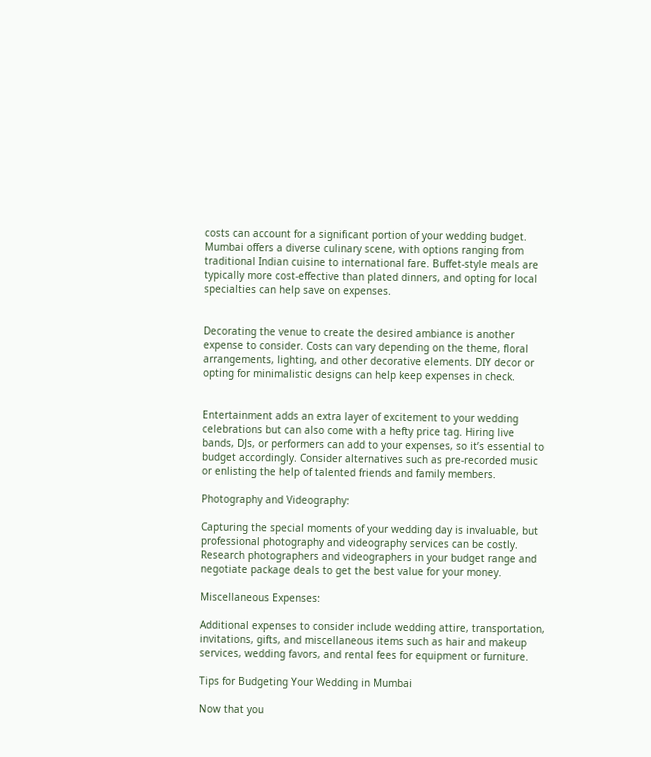costs can account for a significant portion of your wedding budget. Mumbai offers a diverse culinary scene, with options ranging from traditional Indian cuisine to international fare. Buffet-style meals are typically more cost-effective than plated dinners, and opting for local specialties can help save on expenses.


Decorating the venue to create the desired ambiance is another expense to consider. Costs can vary depending on the theme, floral arrangements, lighting, and other decorative elements. DIY decor or opting for minimalistic designs can help keep expenses in check.


Entertainment adds an extra layer of excitement to your wedding celebrations but can also come with a hefty price tag. Hiring live bands, DJs, or performers can add to your expenses, so it’s essential to budget accordingly. Consider alternatives such as pre-recorded music or enlisting the help of talented friends and family members.

Photography and Videography:

Capturing the special moments of your wedding day is invaluable, but professional photography and videography services can be costly. Research photographers and videographers in your budget range and negotiate package deals to get the best value for your money.

Miscellaneous Expenses:

Additional expenses to consider include wedding attire, transportation, invitations, gifts, and miscellaneous items such as hair and makeup services, wedding favors, and rental fees for equipment or furniture.

Tips for Budgeting Your Wedding in Mumbai

Now that you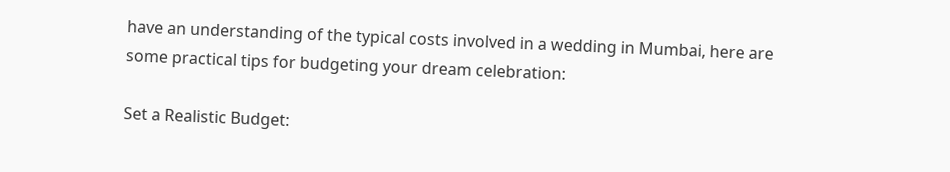have an understanding of the typical costs involved in a wedding in Mumbai, here are some practical tips for budgeting your dream celebration:

Set a Realistic Budget: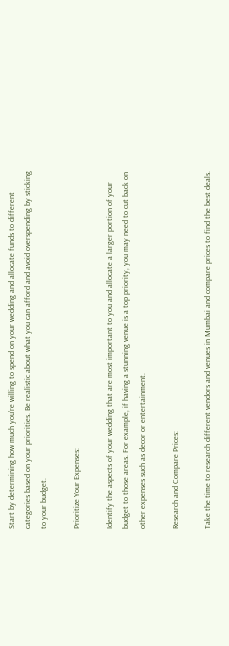Start by determining how much you’re willing to spend on your wedding and allocate funds to different categories based on your priorities. Be realistic about what you can afford and avoid overspending by sticking to your budget.

Prioritize Your Expenses:

Identify the aspects of your wedding that are most important to you and allocate a larger portion of your budget to those areas. For example, if having a stunning venue is a top priority, you may need to cut back on other expenses such as decor or entertainment.

Research and Compare Prices:

Take the time to research different vendors and venues in Mumbai and compare prices to find the best deals.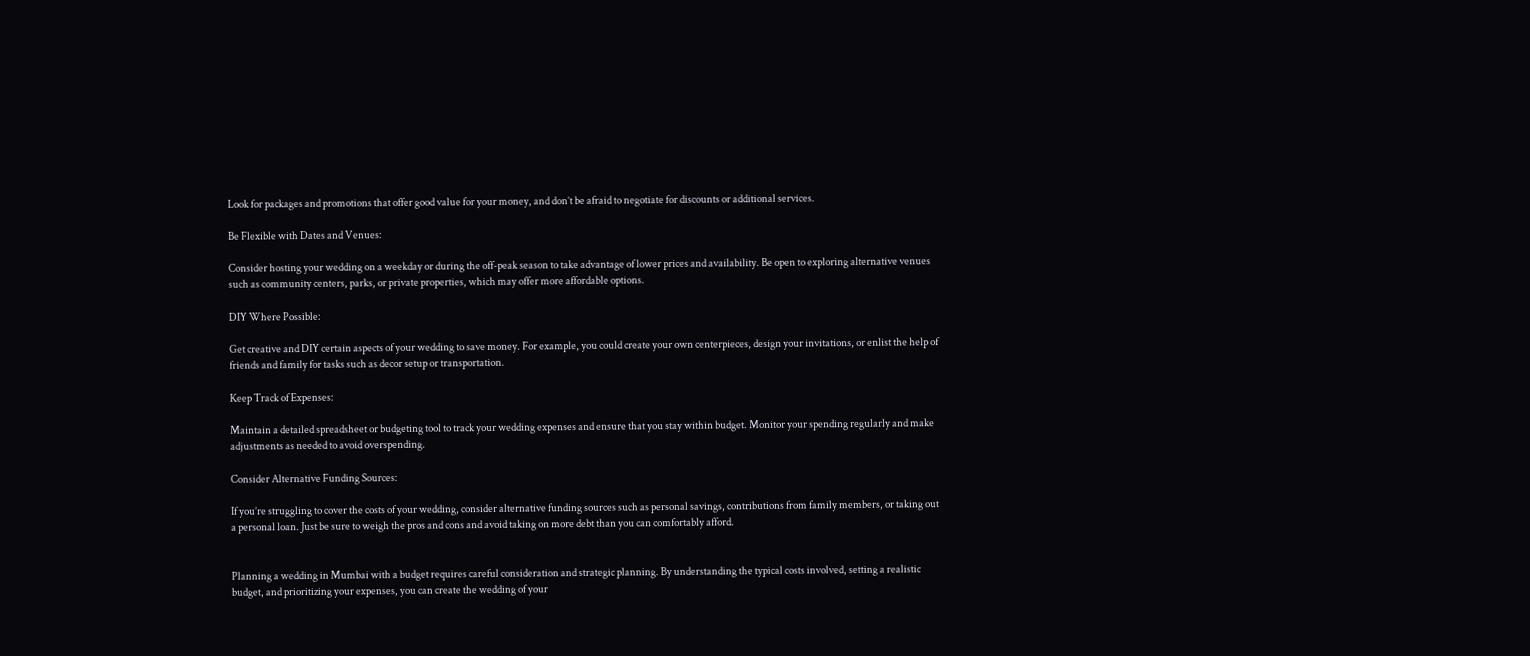Look for packages and promotions that offer good value for your money, and don’t be afraid to negotiate for discounts or additional services.

Be Flexible with Dates and Venues:

Consider hosting your wedding on a weekday or during the off-peak season to take advantage of lower prices and availability. Be open to exploring alternative venues such as community centers, parks, or private properties, which may offer more affordable options.

DIY Where Possible:

Get creative and DIY certain aspects of your wedding to save money. For example, you could create your own centerpieces, design your invitations, or enlist the help of friends and family for tasks such as decor setup or transportation.

Keep Track of Expenses:

Maintain a detailed spreadsheet or budgeting tool to track your wedding expenses and ensure that you stay within budget. Monitor your spending regularly and make adjustments as needed to avoid overspending.

Consider Alternative Funding Sources:

If you’re struggling to cover the costs of your wedding, consider alternative funding sources such as personal savings, contributions from family members, or taking out a personal loan. Just be sure to weigh the pros and cons and avoid taking on more debt than you can comfortably afford.


Planning a wedding in Mumbai with a budget requires careful consideration and strategic planning. By understanding the typical costs involved, setting a realistic budget, and prioritizing your expenses, you can create the wedding of your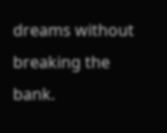dreams without breaking the bank.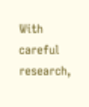With careful research,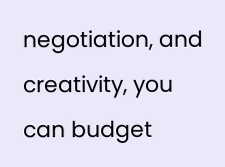negotiation, and creativity, you can budget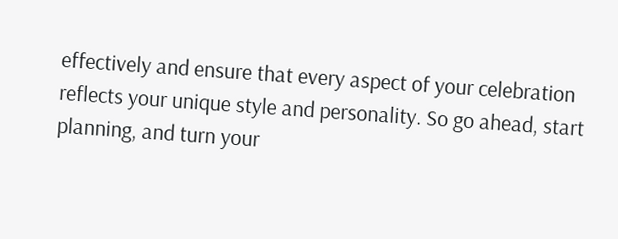effectively and ensure that every aspect of your celebration reflects your unique style and personality. So go ahead, start planning, and turn your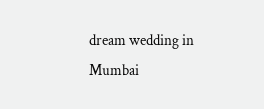dream wedding in Mumbai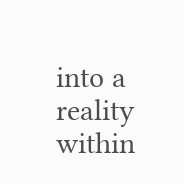into a reality within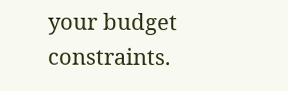your budget constraints.